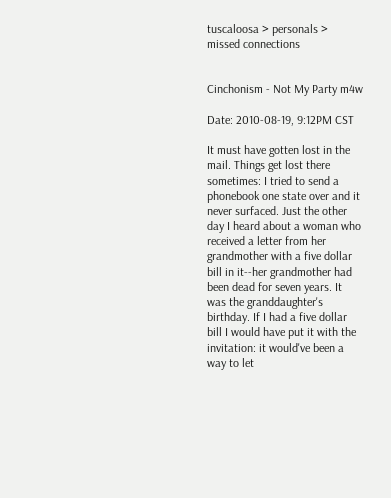tuscaloosa > personals > missed connections


Cinchonism - Not My Party m4w

Date: 2010-08-19, 9:12PM CST

It must have gotten lost in the mail. Things get lost there sometimes: I tried to send a phonebook one state over and it never surfaced. Just the other day I heard about a woman who received a letter from her grandmother with a five dollar bill in it--her grandmother had been dead for seven years. It was the granddaughter's birthday. If I had a five dollar bill I would have put it with the invitation: it would've been a way to let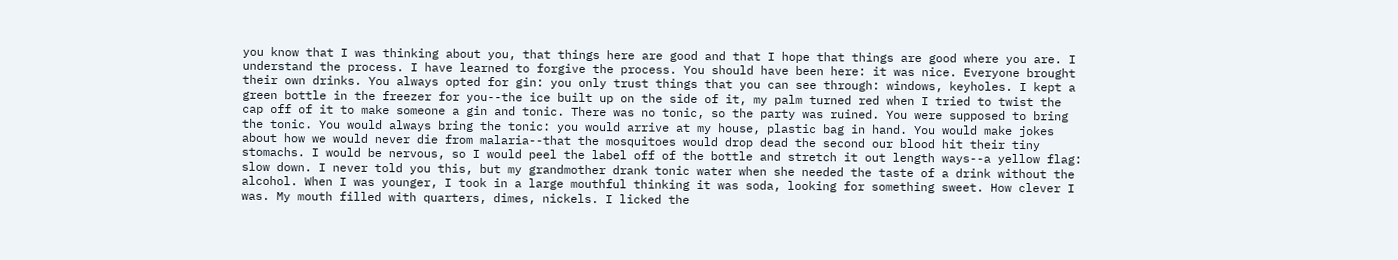you know that I was thinking about you, that things here are good and that I hope that things are good where you are. I understand the process. I have learned to forgive the process. You should have been here: it was nice. Everyone brought their own drinks. You always opted for gin: you only trust things that you can see through: windows, keyholes. I kept a green bottle in the freezer for you--the ice built up on the side of it, my palm turned red when I tried to twist the cap off of it to make someone a gin and tonic. There was no tonic, so the party was ruined. You were supposed to bring the tonic. You would always bring the tonic: you would arrive at my house, plastic bag in hand. You would make jokes about how we would never die from malaria--that the mosquitoes would drop dead the second our blood hit their tiny stomachs. I would be nervous, so I would peel the label off of the bottle and stretch it out length ways--a yellow flag: slow down. I never told you this, but my grandmother drank tonic water when she needed the taste of a drink without the alcohol. When I was younger, I took in a large mouthful thinking it was soda, looking for something sweet. How clever I was. My mouth filled with quarters, dimes, nickels. I licked the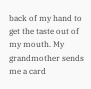back of my hand to get the taste out of my mouth. My grandmother sends me a card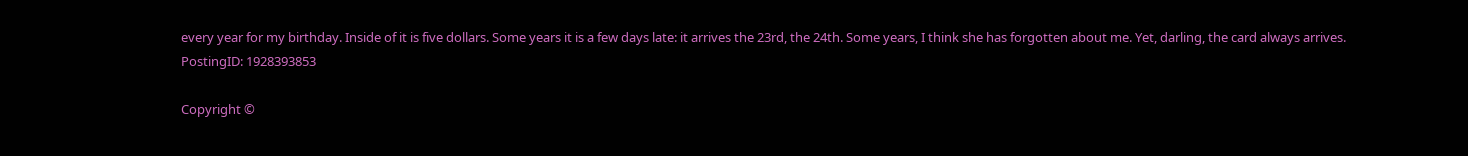every year for my birthday. Inside of it is five dollars. Some years it is a few days late: it arrives the 23rd, the 24th. Some years, I think she has forgotten about me. Yet, darling, the card always arrives.
PostingID: 1928393853

Copyright ©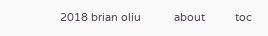2018 brian oliu           about          toc